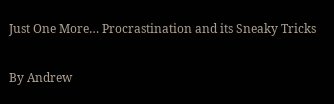Just One More… Procrastination and its Sneaky Tricks

By Andrew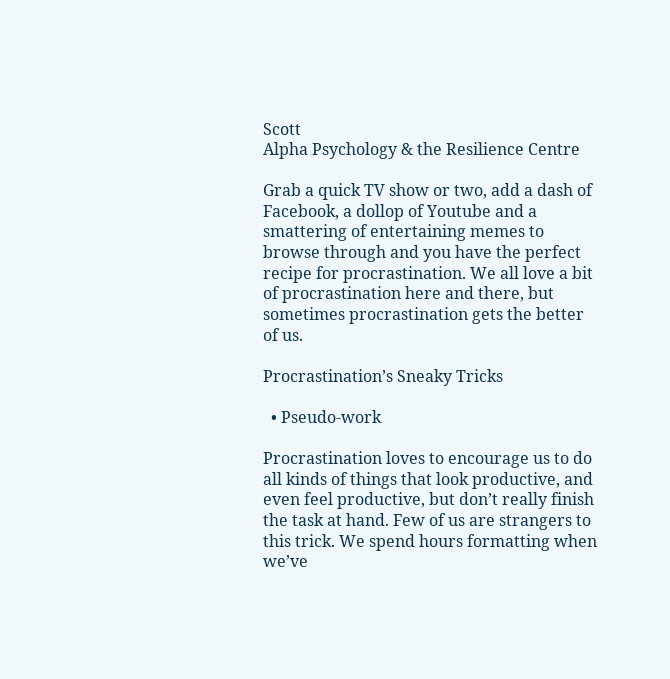Scott
Alpha Psychology & the Resilience Centre

Grab a quick TV show or two, add a dash of Facebook, a dollop of Youtube and a smattering of entertaining memes to browse through and you have the perfect recipe for procrastination. We all love a bit of procrastination here and there, but sometimes procrastination gets the better of us.

Procrastination’s Sneaky Tricks

  • Pseudo-work

Procrastination loves to encourage us to do all kinds of things that look productive, and even feel productive, but don’t really finish the task at hand. Few of us are strangers to this trick. We spend hours formatting when we’ve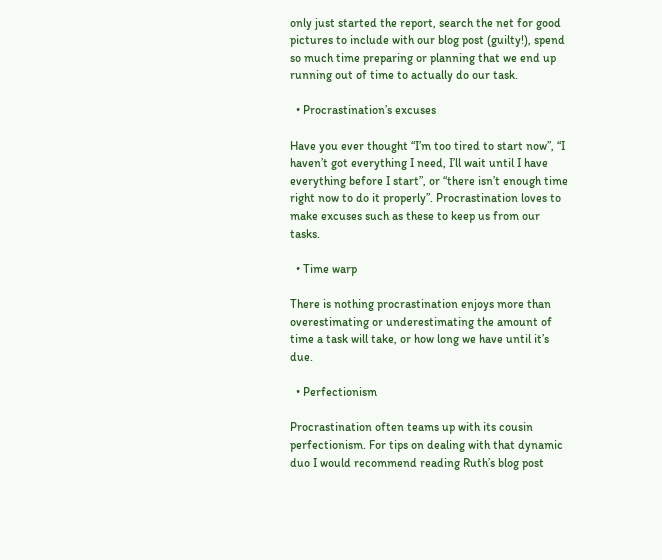only just started the report, search the net for good pictures to include with our blog post (guilty!), spend so much time preparing or planning that we end up running out of time to actually do our task.

  • Procrastination’s excuses

Have you ever thought “I’m too tired to start now”, “I haven’t got everything I need, I’ll wait until I have everything before I start”, or “there isn’t enough time right now to do it properly”. Procrastination loves to make excuses such as these to keep us from our tasks.

  • Time warp

There is nothing procrastination enjoys more than overestimating or underestimating the amount of time a task will take, or how long we have until it’s due.

  • Perfectionism

Procrastination often teams up with its cousin perfectionism. For tips on dealing with that dynamic duo I would recommend reading Ruth’s blog post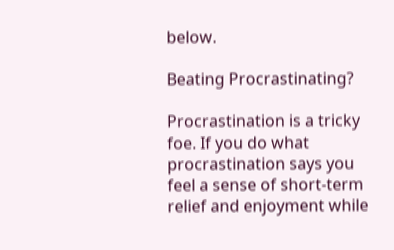below.

Beating Procrastinating?

Procrastination is a tricky foe. If you do what procrastination says you feel a sense of short-term relief and enjoyment while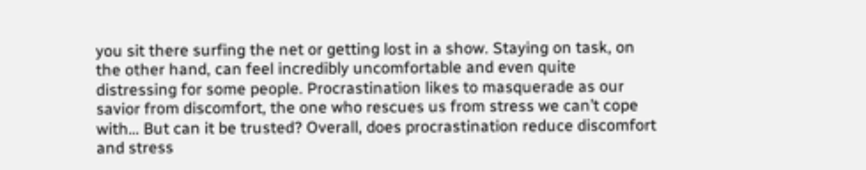you sit there surfing the net or getting lost in a show. Staying on task, on the other hand, can feel incredibly uncomfortable and even quite distressing for some people. Procrastination likes to masquerade as our savior from discomfort, the one who rescues us from stress we can’t cope with… But can it be trusted? Overall, does procrastination reduce discomfort and stress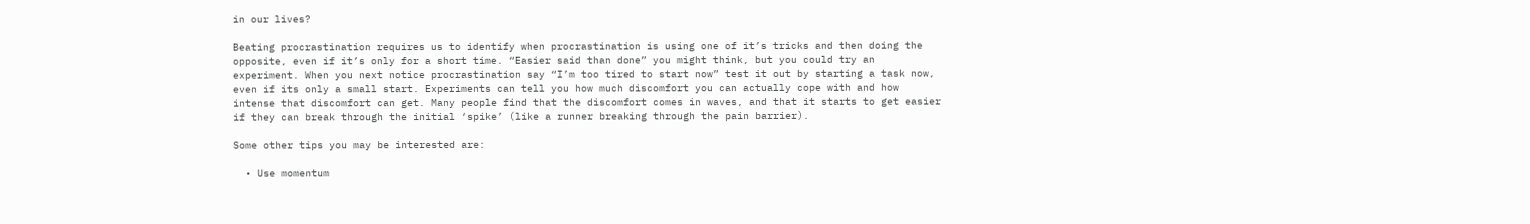in our lives?

Beating procrastination requires us to identify when procrastination is using one of it’s tricks and then doing the opposite, even if it’s only for a short time. “Easier said than done” you might think, but you could try an experiment. When you next notice procrastination say “I’m too tired to start now” test it out by starting a task now, even if its only a small start. Experiments can tell you how much discomfort you can actually cope with and how intense that discomfort can get. Many people find that the discomfort comes in waves, and that it starts to get easier if they can break through the initial ‘spike’ (like a runner breaking through the pain barrier).

Some other tips you may be interested are:

  • Use momentum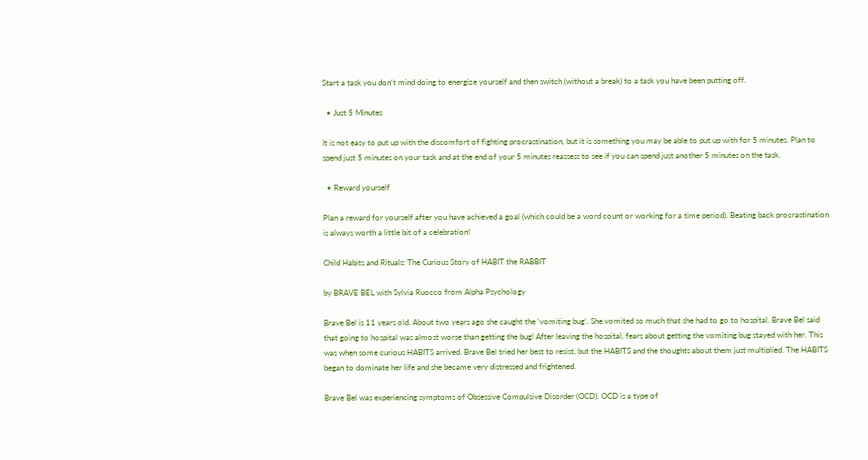Start a task you don’t mind doing to energize yourself and then switch (without a break) to a task you have been putting off.

  • Just 5 Minutes

It is not easy to put up with the discomfort of fighting procrastination, but it is something you may be able to put up with for 5 minutes. Plan to spend just 5 minutes on your task and at the end of your 5 minutes reassess to see if you can spend just another 5 minutes on the task.

  • Reward yourself

Plan a reward for yourself after you have achieved a goal (which could be a word count or working for a time period). Beating back procrastination is always worth a little bit of a celebration!

Child Habits and Rituals: The Curious Story of HABIT the RABBIT

by BRAVE BEL with Sylvia Ruocco from Alpha Psychology

Brave Bel is 11 years old. About two years ago she caught the ‘vomiting bug’. She vomited so much that she had to go to hospital. Brave Bel said that going to hospital was almost worse than getting the bug! After leaving the hospital, fears about getting the vomiting bug stayed with her. This was when some curious HABITS arrived. Brave Bel tried her best to resist, but the HABITS and the thoughts about them just multiplied. The HABITS began to dominate her life and she became very distressed and frightened.

Brave Bel was experiencing symptoms of Obsessive Compulsive Disorder (OCD). OCD is a type of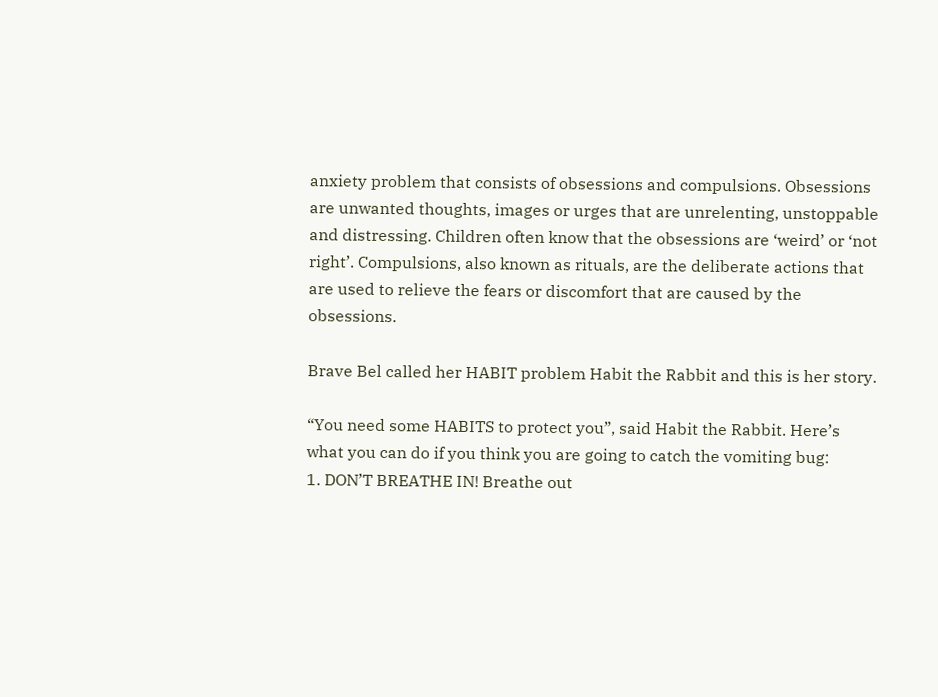anxiety problem that consists of obsessions and compulsions. Obsessions are unwanted thoughts, images or urges that are unrelenting, unstoppable and distressing. Children often know that the obsessions are ‘weird’ or ‘not right’. Compulsions, also known as rituals, are the deliberate actions that are used to relieve the fears or discomfort that are caused by the obsessions.

Brave Bel called her HABIT problem Habit the Rabbit and this is her story.

“You need some HABITS to protect you”, said Habit the Rabbit. Here’s what you can do if you think you are going to catch the vomiting bug:
1. DON’T BREATHE IN! Breathe out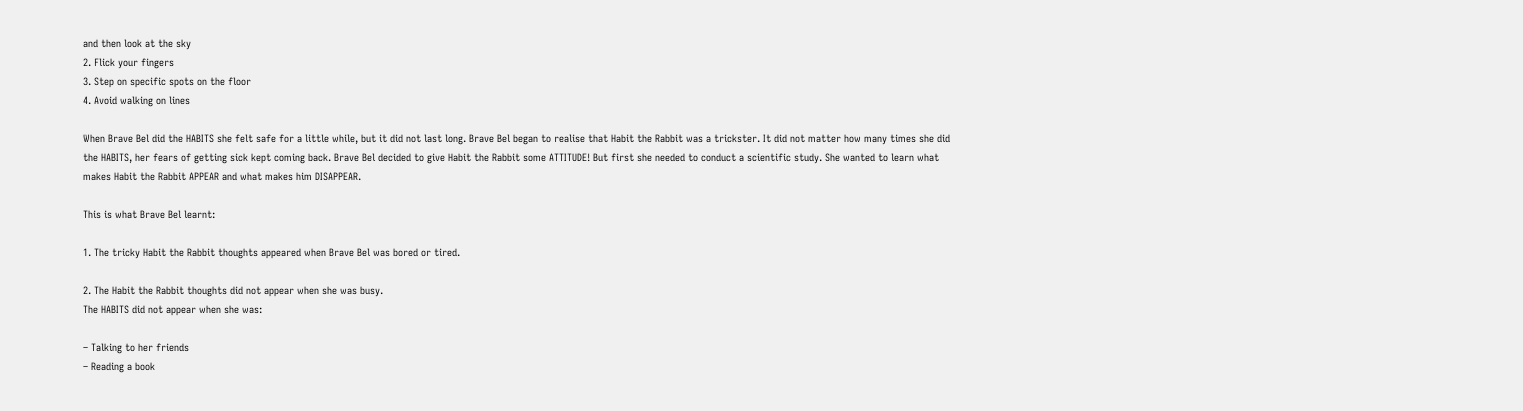and then look at the sky
2. Flick your fingers
3. Step on specific spots on the floor
4. Avoid walking on lines

When Brave Bel did the HABITS she felt safe for a little while, but it did not last long. Brave Bel began to realise that Habit the Rabbit was a trickster. It did not matter how many times she did the HABITS, her fears of getting sick kept coming back. Brave Bel decided to give Habit the Rabbit some ATTITUDE! But first she needed to conduct a scientific study. She wanted to learn what makes Habit the Rabbit APPEAR and what makes him DISAPPEAR.

This is what Brave Bel learnt:

1. The tricky Habit the Rabbit thoughts appeared when Brave Bel was bored or tired.

2. The Habit the Rabbit thoughts did not appear when she was busy.
The HABITS did not appear when she was:

– Talking to her friends
– Reading a book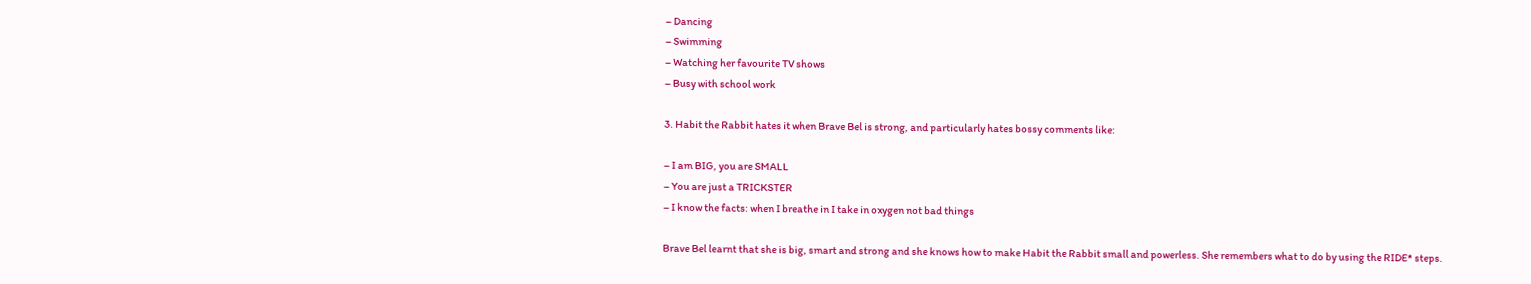– Dancing
– Swimming
– Watching her favourite TV shows
– Busy with school work

3. Habit the Rabbit hates it when Brave Bel is strong, and particularly hates bossy comments like:

– I am BIG, you are SMALL
– You are just a TRICKSTER
– I know the facts: when I breathe in I take in oxygen not bad things

Brave Bel learnt that she is big, smart and strong and she knows how to make Habit the Rabbit small and powerless. She remembers what to do by using the RIDE* steps.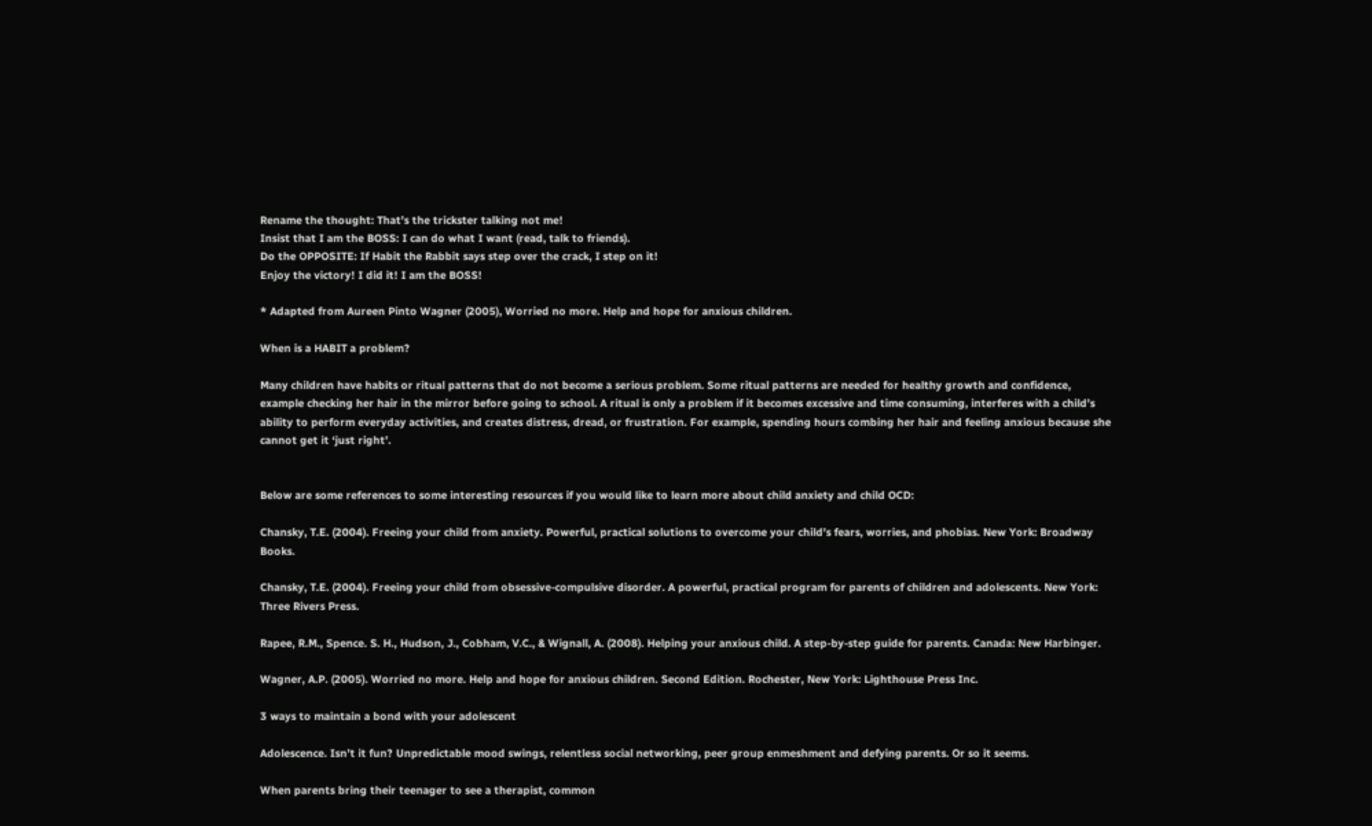Rename the thought: That’s the trickster talking not me!
Insist that I am the BOSS: I can do what I want (read, talk to friends).
Do the OPPOSITE: If Habit the Rabbit says step over the crack, I step on it!
Enjoy the victory! I did it! I am the BOSS!

* Adapted from Aureen Pinto Wagner (2005), Worried no more. Help and hope for anxious children.

When is a HABIT a problem?

Many children have habits or ritual patterns that do not become a serious problem. Some ritual patterns are needed for healthy growth and confidence, example checking her hair in the mirror before going to school. A ritual is only a problem if it becomes excessive and time consuming, interferes with a child’s ability to perform everyday activities, and creates distress, dread, or frustration. For example, spending hours combing her hair and feeling anxious because she cannot get it ‘just right’.


Below are some references to some interesting resources if you would like to learn more about child anxiety and child OCD:

Chansky, T.E. (2004). Freeing your child from anxiety. Powerful, practical solutions to overcome your child’s fears, worries, and phobias. New York: Broadway Books.

Chansky, T.E. (2004). Freeing your child from obsessive-compulsive disorder. A powerful, practical program for parents of children and adolescents. New York: Three Rivers Press.

Rapee, R.M., Spence. S. H., Hudson, J., Cobham, V.C., & Wignall, A. (2008). Helping your anxious child. A step-by-step guide for parents. Canada: New Harbinger.

Wagner, A.P. (2005). Worried no more. Help and hope for anxious children. Second Edition. Rochester, New York: Lighthouse Press Inc.

3 ways to maintain a bond with your adolescent

Adolescence. Isn’t it fun? Unpredictable mood swings, relentless social networking, peer group enmeshment and defying parents. Or so it seems.

When parents bring their teenager to see a therapist, common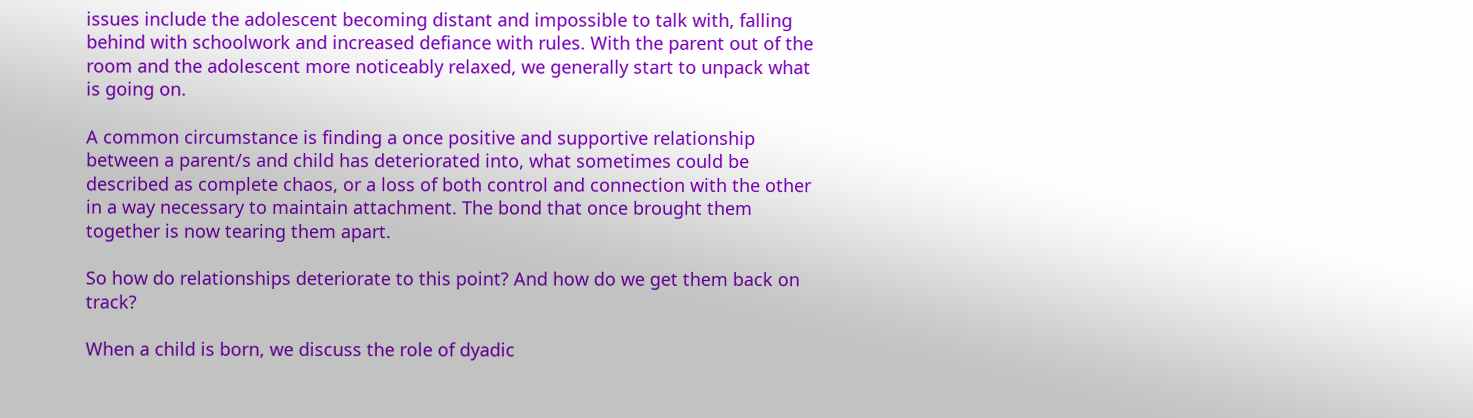issues include the adolescent becoming distant and impossible to talk with, falling behind with schoolwork and increased defiance with rules. With the parent out of the room and the adolescent more noticeably relaxed, we generally start to unpack what is going on.

A common circumstance is finding a once positive and supportive relationship between a parent/s and child has deteriorated into, what sometimes could be described as complete chaos, or a loss of both control and connection with the other in a way necessary to maintain attachment. The bond that once brought them together is now tearing them apart.

So how do relationships deteriorate to this point? And how do we get them back on track?

When a child is born, we discuss the role of dyadic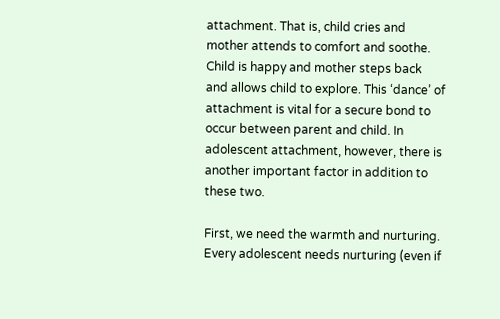attachment. That is, child cries and mother attends to comfort and soothe. Child is happy and mother steps back and allows child to explore. This ‘dance’ of attachment is vital for a secure bond to occur between parent and child. In adolescent attachment, however, there is another important factor in addition to these two.

First, we need the warmth and nurturing. Every adolescent needs nurturing (even if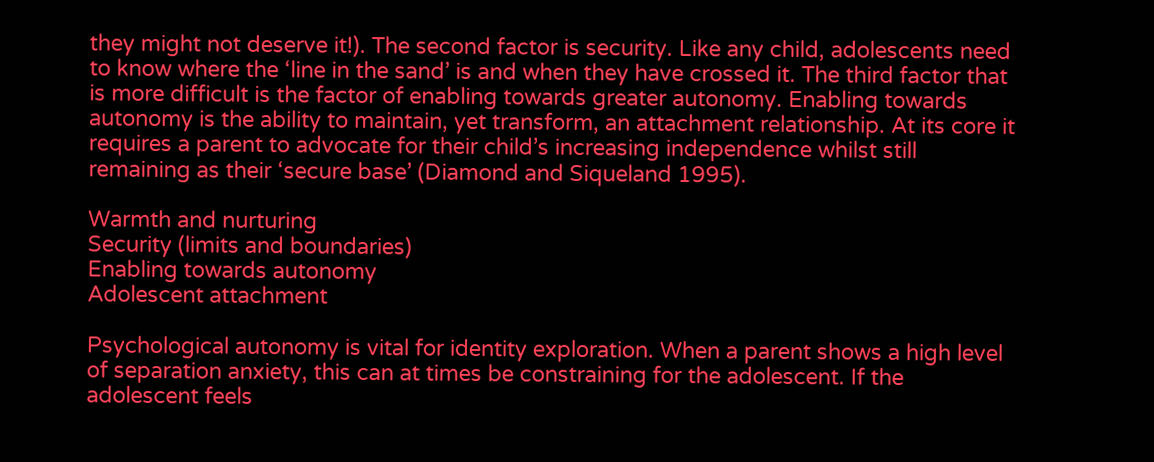they might not deserve it!). The second factor is security. Like any child, adolescents need to know where the ‘line in the sand’ is and when they have crossed it. The third factor that is more difficult is the factor of enabling towards greater autonomy. Enabling towards autonomy is the ability to maintain, yet transform, an attachment relationship. At its core it requires a parent to advocate for their child’s increasing independence whilst still remaining as their ‘secure base’ (Diamond and Siqueland 1995).

Warmth and nurturing
Security (limits and boundaries)
Enabling towards autonomy
Adolescent attachment

Psychological autonomy is vital for identity exploration. When a parent shows a high level of separation anxiety, this can at times be constraining for the adolescent. If the adolescent feels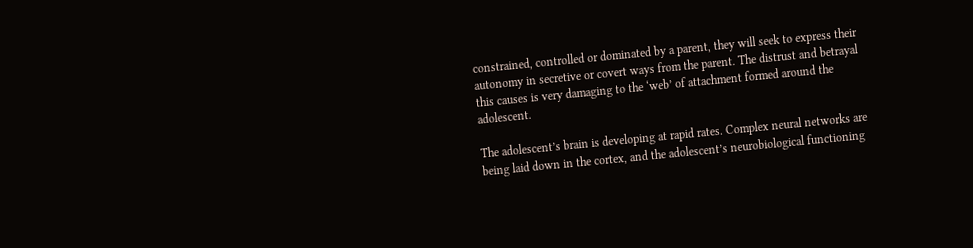constrained, controlled or dominated by a parent, they will seek to express their autonomy in secretive or covert ways from the parent. The distrust and betrayal this causes is very damaging to the ‘web’ of attachment formed around the adolescent.

The adolescent’s brain is developing at rapid rates. Complex neural networks are being laid down in the cortex, and the adolescent’s neurobiological functioning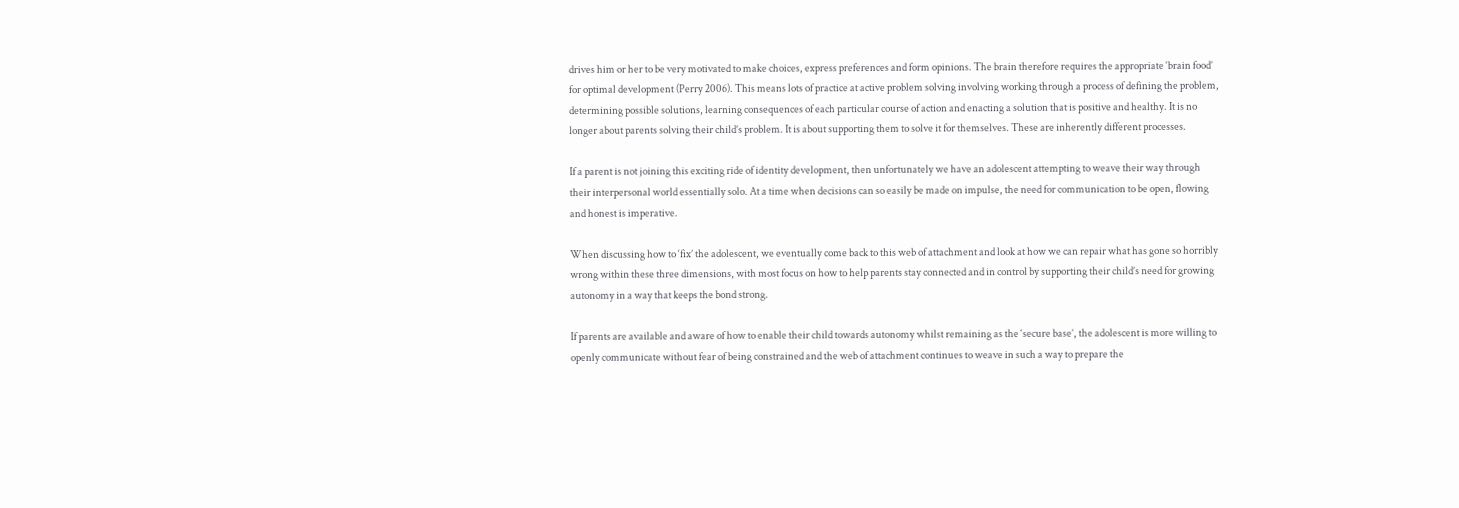drives him or her to be very motivated to make choices, express preferences and form opinions. The brain therefore requires the appropriate ‘brain food’ for optimal development (Perry 2006). This means lots of practice at active problem solving involving working through a process of defining the problem, determining possible solutions, learning consequences of each particular course of action and enacting a solution that is positive and healthy. It is no longer about parents solving their child’s problem. It is about supporting them to solve it for themselves. These are inherently different processes.

If a parent is not joining this exciting ride of identity development, then unfortunately we have an adolescent attempting to weave their way through their interpersonal world essentially solo. At a time when decisions can so easily be made on impulse, the need for communication to be open, flowing and honest is imperative.

When discussing how to ‘fix’ the adolescent, we eventually come back to this web of attachment and look at how we can repair what has gone so horribly wrong within these three dimensions, with most focus on how to help parents stay connected and in control by supporting their child’s need for growing autonomy in a way that keeps the bond strong.

If parents are available and aware of how to enable their child towards autonomy whilst remaining as the ‘secure base’, the adolescent is more willing to openly communicate without fear of being constrained and the web of attachment continues to weave in such a way to prepare the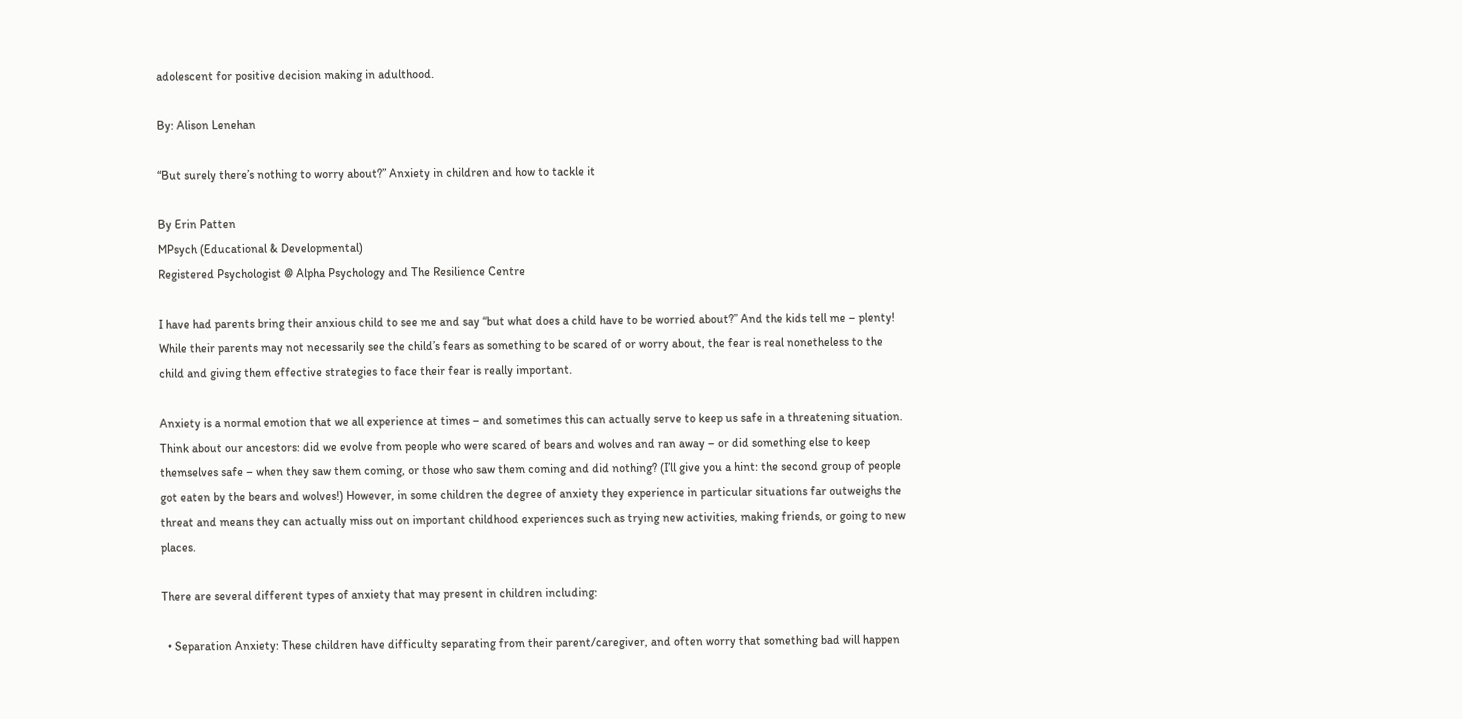adolescent for positive decision making in adulthood.

By: Alison Lenehan

“But surely there’s nothing to worry about?” Anxiety in children and how to tackle it

By Erin Patten
MPsych (Educational & Developmental)
Registered Psychologist @ Alpha Psychology and The Resilience Centre

I have had parents bring their anxious child to see me and say “but what does a child have to be worried about?” And the kids tell me – plenty! While their parents may not necessarily see the child’s fears as something to be scared of or worry about, the fear is real nonetheless to the child and giving them effective strategies to face their fear is really important.

Anxiety is a normal emotion that we all experience at times – and sometimes this can actually serve to keep us safe in a threatening situation. Think about our ancestors: did we evolve from people who were scared of bears and wolves and ran away – or did something else to keep themselves safe – when they saw them coming, or those who saw them coming and did nothing? (I’ll give you a hint: the second group of people got eaten by the bears and wolves!) However, in some children the degree of anxiety they experience in particular situations far outweighs the threat and means they can actually miss out on important childhood experiences such as trying new activities, making friends, or going to new places.

There are several different types of anxiety that may present in children including:

  • Separation Anxiety: These children have difficulty separating from their parent/caregiver, and often worry that something bad will happen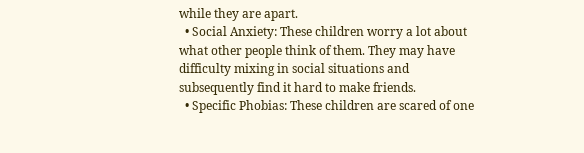while they are apart.
  • Social Anxiety: These children worry a lot about what other people think of them. They may have difficulty mixing in social situations and subsequently find it hard to make friends.
  • Specific Phobias: These children are scared of one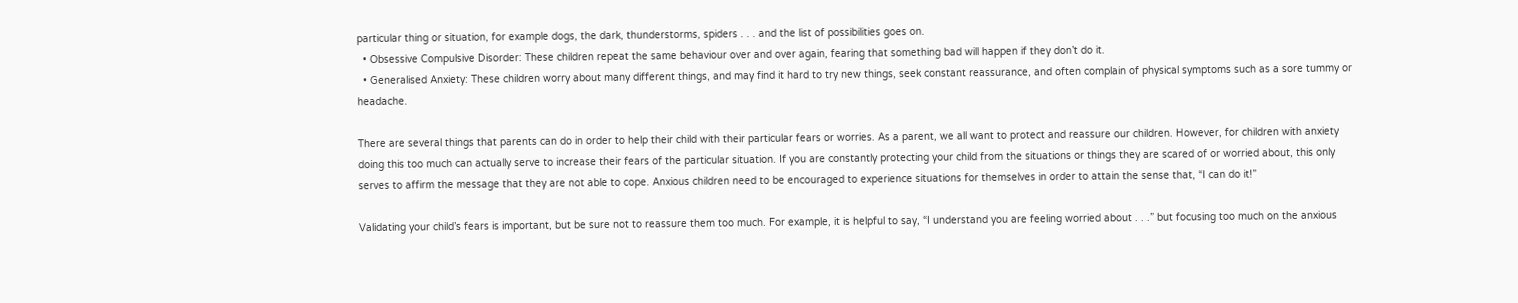particular thing or situation, for example dogs, the dark, thunderstorms, spiders . . . and the list of possibilities goes on.
  • Obsessive Compulsive Disorder: These children repeat the same behaviour over and over again, fearing that something bad will happen if they don’t do it.
  • Generalised Anxiety: These children worry about many different things, and may find it hard to try new things, seek constant reassurance, and often complain of physical symptoms such as a sore tummy or headache.

There are several things that parents can do in order to help their child with their particular fears or worries. As a parent, we all want to protect and reassure our children. However, for children with anxiety doing this too much can actually serve to increase their fears of the particular situation. If you are constantly protecting your child from the situations or things they are scared of or worried about, this only serves to affirm the message that they are not able to cope. Anxious children need to be encouraged to experience situations for themselves in order to attain the sense that, “I can do it!”

Validating your child’s fears is important, but be sure not to reassure them too much. For example, it is helpful to say, “I understand you are feeling worried about . . .” but focusing too much on the anxious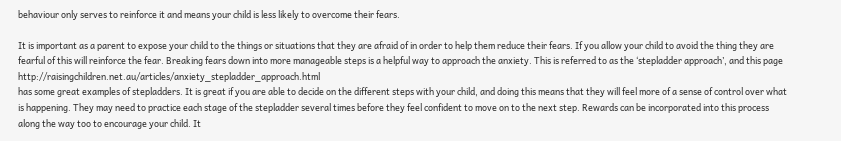behaviour only serves to reinforce it and means your child is less likely to overcome their fears.

It is important as a parent to expose your child to the things or situations that they are afraid of in order to help them reduce their fears. If you allow your child to avoid the thing they are fearful of this will reinforce the fear. Breaking fears down into more manageable steps is a helpful way to approach the anxiety. This is referred to as the ‘stepladder approach’, and this page http://raisingchildren.net.au/articles/anxiety_stepladder_approach.html
has some great examples of stepladders. It is great if you are able to decide on the different steps with your child, and doing this means that they will feel more of a sense of control over what is happening. They may need to practice each stage of the stepladder several times before they feel confident to move on to the next step. Rewards can be incorporated into this process along the way too to encourage your child. It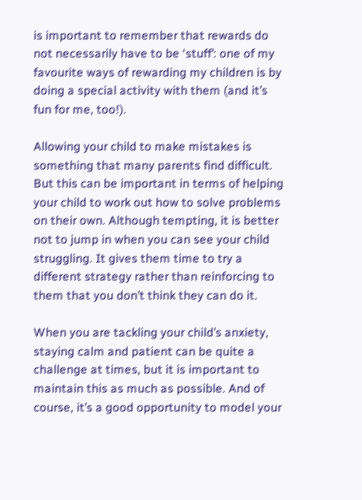is important to remember that rewards do not necessarily have to be ‘stuff’: one of my favourite ways of rewarding my children is by doing a special activity with them (and it’s fun for me, too!).

Allowing your child to make mistakes is something that many parents find difficult. But this can be important in terms of helping your child to work out how to solve problems on their own. Although tempting, it is better not to jump in when you can see your child struggling. It gives them time to try a different strategy rather than reinforcing to them that you don’t think they can do it.

When you are tackling your child’s anxiety, staying calm and patient can be quite a challenge at times, but it is important to maintain this as much as possible. And of course, it’s a good opportunity to model your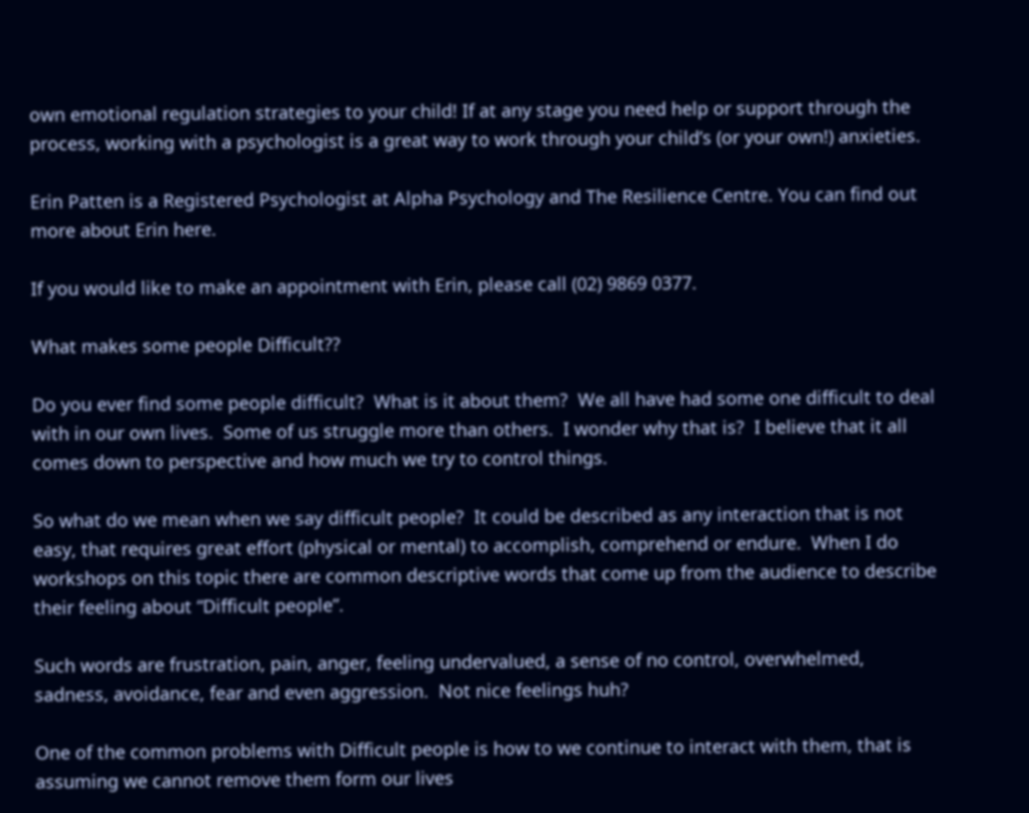own emotional regulation strategies to your child! If at any stage you need help or support through the process, working with a psychologist is a great way to work through your child’s (or your own!) anxieties.

Erin Patten is a Registered Psychologist at Alpha Psychology and The Resilience Centre. You can find out more about Erin here.

If you would like to make an appointment with Erin, please call (02) 9869 0377.

What makes some people Difficult??

Do you ever find some people difficult?  What is it about them?  We all have had some one difficult to deal with in our own lives.  Some of us struggle more than others.  I wonder why that is?  I believe that it all comes down to perspective and how much we try to control things.

So what do we mean when we say difficult people?  It could be described as any interaction that is not easy, that requires great effort (physical or mental) to accomplish, comprehend or endure.  When I do workshops on this topic there are common descriptive words that come up from the audience to describe their feeling about “Difficult people”.

Such words are frustration, pain, anger, feeling undervalued, a sense of no control, overwhelmed, sadness, avoidance, fear and even aggression.  Not nice feelings huh?

One of the common problems with Difficult people is how to we continue to interact with them, that is assuming we cannot remove them form our lives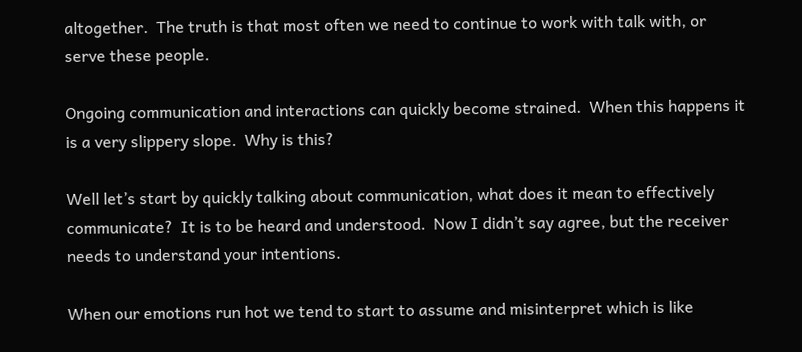altogether.  The truth is that most often we need to continue to work with talk with, or serve these people.

Ongoing communication and interactions can quickly become strained.  When this happens it is a very slippery slope.  Why is this?

Well let’s start by quickly talking about communication, what does it mean to effectively communicate?  It is to be heard and understood.  Now I didn’t say agree, but the receiver needs to understand your intentions.

When our emotions run hot we tend to start to assume and misinterpret which is like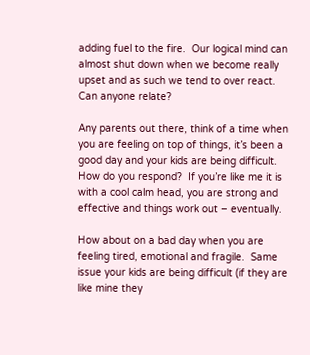adding fuel to the fire.  Our logical mind can almost shut down when we become really upset and as such we tend to over react.  Can anyone relate?

Any parents out there, think of a time when you are feeling on top of things, it’s been a good day and your kids are being difficult.  How do you respond?  If you’re like me it is with a cool calm head, you are strong and effective and things work out – eventually.

How about on a bad day when you are feeling tired, emotional and fragile.  Same issue your kids are being difficult (if they are like mine they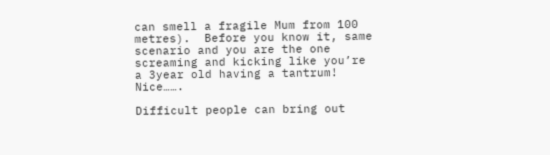can smell a fragile Mum from 100 metres).  Before you know it, same scenario and you are the one screaming and kicking like you’re a 3year old having a tantrum!  Nice…….

Difficult people can bring out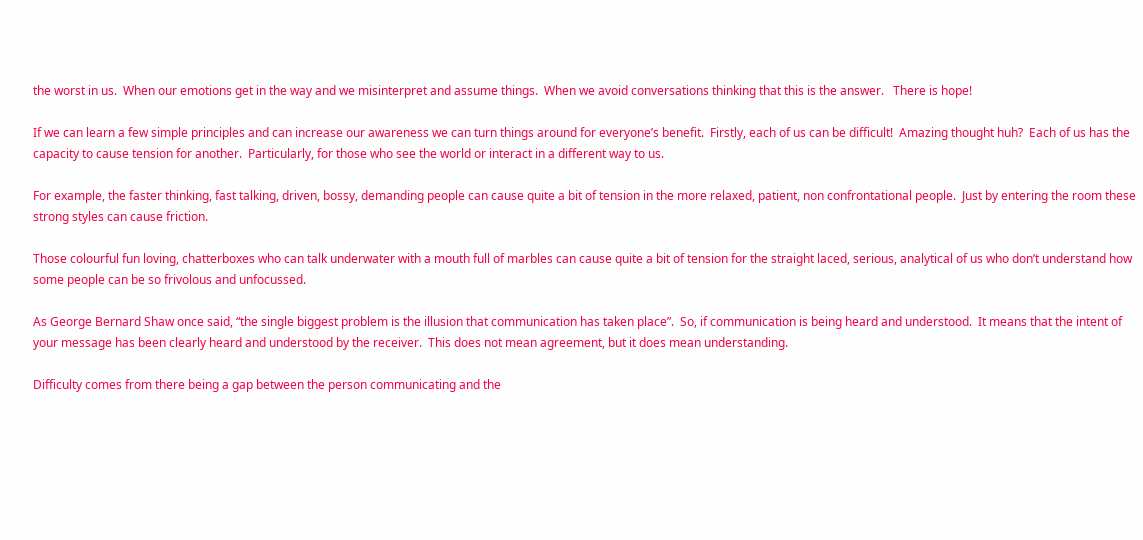the worst in us.  When our emotions get in the way and we misinterpret and assume things.  When we avoid conversations thinking that this is the answer.   There is hope!

If we can learn a few simple principles and can increase our awareness we can turn things around for everyone’s benefit.  Firstly, each of us can be difficult!  Amazing thought huh?  Each of us has the capacity to cause tension for another.  Particularly, for those who see the world or interact in a different way to us.

For example, the faster thinking, fast talking, driven, bossy, demanding people can cause quite a bit of tension in the more relaxed, patient, non confrontational people.  Just by entering the room these strong styles can cause friction.

Those colourful fun loving, chatterboxes who can talk underwater with a mouth full of marbles can cause quite a bit of tension for the straight laced, serious, analytical of us who don’t understand how some people can be so frivolous and unfocussed.

As George Bernard Shaw once said, “the single biggest problem is the illusion that communication has taken place”.  So, if communication is being heard and understood.  It means that the intent of your message has been clearly heard and understood by the receiver.  This does not mean agreement, but it does mean understanding.

Difficulty comes from there being a gap between the person communicating and the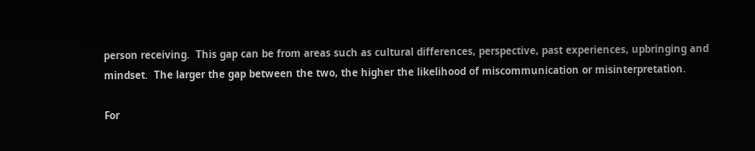person receiving.  This gap can be from areas such as cultural differences, perspective, past experiences, upbringing and mindset.  The larger the gap between the two, the higher the likelihood of miscommunication or misinterpretation.

For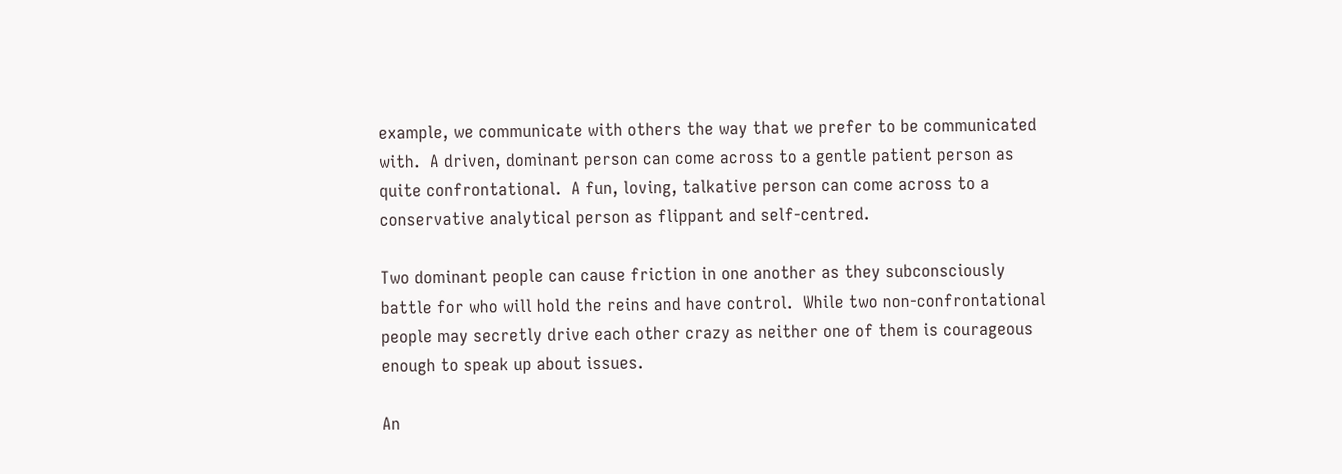example, we communicate with others the way that we prefer to be communicated with.  A driven, dominant person can come across to a gentle patient person as quite confrontational.  A fun, loving, talkative person can come across to a conservative analytical person as flippant and self-centred.

Two dominant people can cause friction in one another as they subconsciously battle for who will hold the reins and have control.  While two non-confrontational people may secretly drive each other crazy as neither one of them is courageous enough to speak up about issues.

An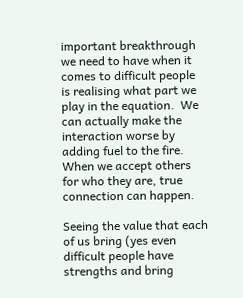important breakthrough we need to have when it comes to difficult people is realising what part we play in the equation.  We can actually make the interaction worse by adding fuel to the fire.  When we accept others for who they are, true connection can happen.

Seeing the value that each of us bring (yes even difficult people have strengths and bring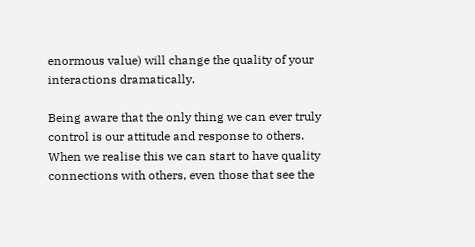enormous value) will change the quality of your interactions dramatically.

Being aware that the only thing we can ever truly control is our attitude and response to others.  When we realise this we can start to have quality connections with others, even those that see the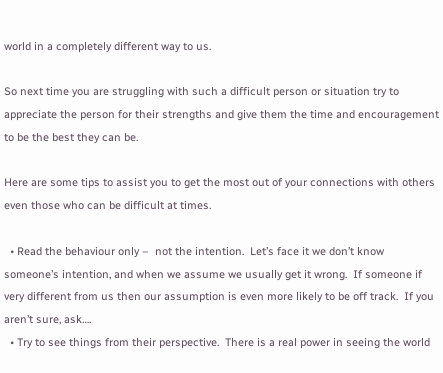world in a completely different way to us.

So next time you are struggling with such a difficult person or situation try to appreciate the person for their strengths and give them the time and encouragement to be the best they can be.

Here are some tips to assist you to get the most out of your connections with others even those who can be difficult at times.

  • Read the behaviour only –  not the intention.  Let’s face it we don’t know someone’s intention, and when we assume we usually get it wrong.  If someone if very different from us then our assumption is even more likely to be off track.  If you aren’t sure, ask….
  • Try to see things from their perspective.  There is a real power in seeing the world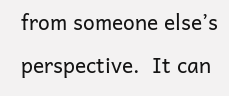from someone else’s perspective.  It can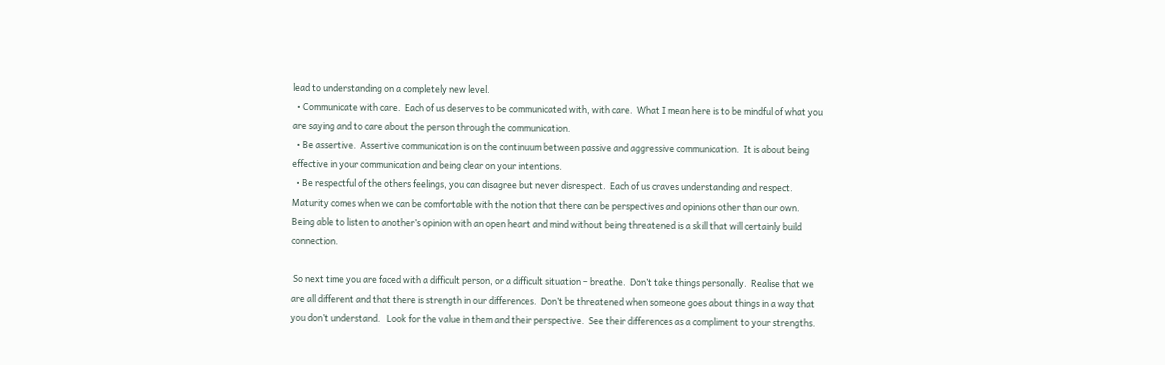lead to understanding on a completely new level.
  • Communicate with care.  Each of us deserves to be communicated with, with care.  What I mean here is to be mindful of what you are saying and to care about the person through the communication.
  • Be assertive.  Assertive communication is on the continuum between passive and aggressive communication.  It is about being effective in your communication and being clear on your intentions.
  • Be respectful of the others feelings, you can disagree but never disrespect.  Each of us craves understanding and respect.  Maturity comes when we can be comfortable with the notion that there can be perspectives and opinions other than our own.  Being able to listen to another’s opinion with an open heart and mind without being threatened is a skill that will certainly build connection.

 So next time you are faced with a difficult person, or a difficult situation – breathe.  Don’t take things personally.  Realise that we are all different and that there is strength in our differences.  Don’t be threatened when someone goes about things in a way that you don’t understand.   Look for the value in them and their perspective.  See their differences as a compliment to your strengths.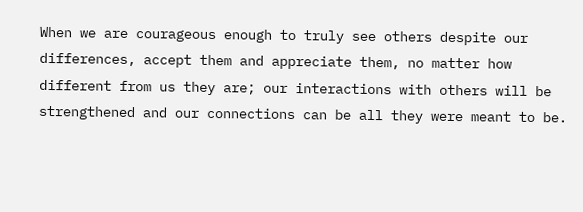When we are courageous enough to truly see others despite our differences, accept them and appreciate them, no matter how different from us they are; our interactions with others will be strengthened and our connections can be all they were meant to be.